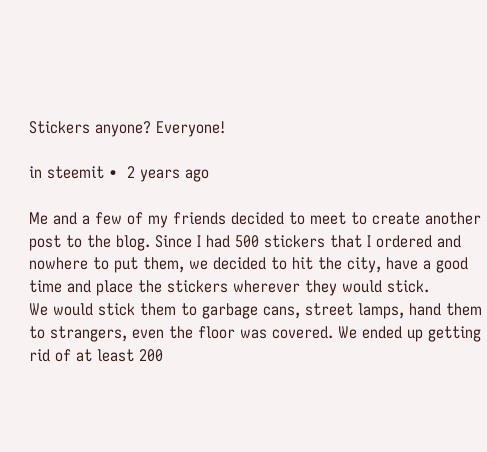Stickers anyone? Everyone!

in steemit •  2 years ago

Me and a few of my friends decided to meet to create another post to the blog. Since I had 500 stickers that I ordered and nowhere to put them, we decided to hit the city, have a good time and place the stickers wherever they would stick.
We would stick them to garbage cans, street lamps, hand them to strangers, even the floor was covered. We ended up getting rid of at least 200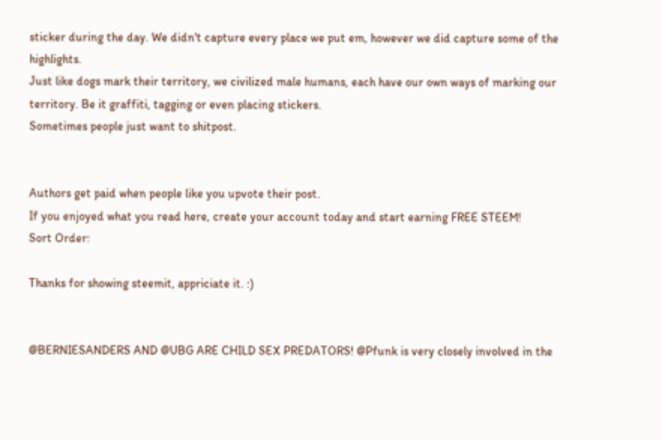sticker during the day. We didn't capture every place we put em, however we did capture some of the highlights.
Just like dogs mark their territory, we civilized male humans, each have our own ways of marking our territory. Be it graffiti, tagging or even placing stickers.
Sometimes people just want to shitpost.


Authors get paid when people like you upvote their post.
If you enjoyed what you read here, create your account today and start earning FREE STEEM!
Sort Order:

Thanks for showing steemit, appriciate it. :)


@BERNIESANDERS AND @UBG ARE CHILD SEX PREDATORS! @Pfunk is very closely involved in the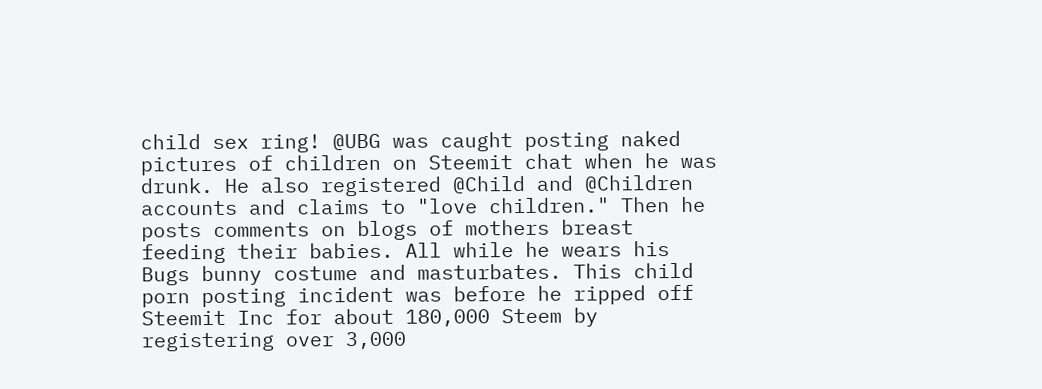child sex ring! @UBG was caught posting naked pictures of children on Steemit chat when he was drunk. He also registered @Child and @Children accounts and claims to "love children." Then he posts comments on blogs of mothers breast feeding their babies. All while he wears his Bugs bunny costume and masturbates. This child porn posting incident was before he ripped off Steemit Inc for about 180,000 Steem by registering over 3,000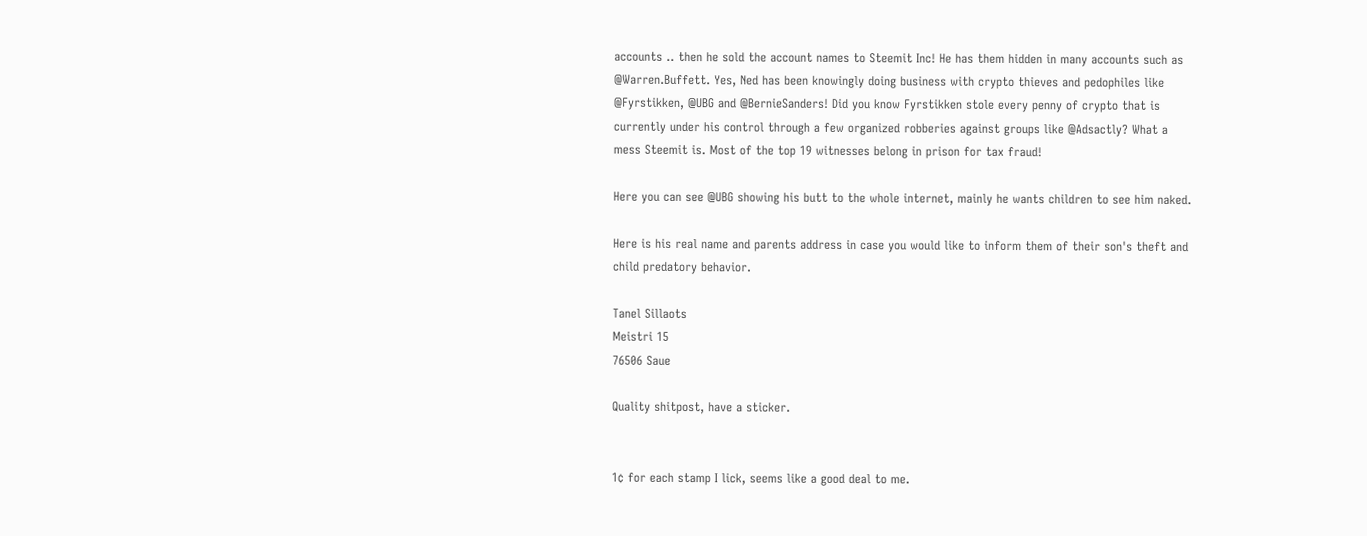accounts .. then he sold the account names to Steemit Inc! He has them hidden in many accounts such as @Warren.Buffett. Yes, Ned has been knowingly doing business with crypto thieves and pedophiles like @Fyrstikken, @UBG and @BernieSanders! Did you know Fyrstikken stole every penny of crypto that is currently under his control through a few organized robberies against groups like @Adsactly? What a mess Steemit is. Most of the top 19 witnesses belong in prison for tax fraud!

Here you can see @UBG showing his butt to the whole internet, mainly he wants children to see him naked.

Here is his real name and parents address in case you would like to inform them of their son's theft and child predatory behavior.

Tanel Sillaots
Meistri 15
76506 Saue

Quality shitpost, have a sticker.


1¢ for each stamp I lick, seems like a good deal to me.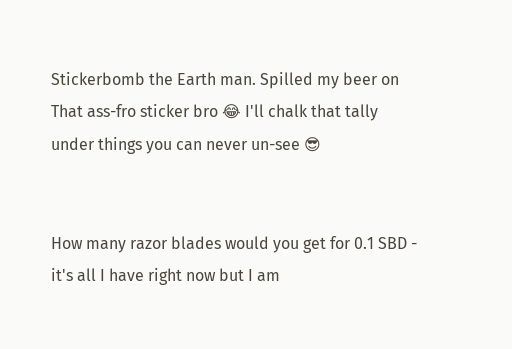Stickerbomb the Earth man. Spilled my beer on That ass-fro sticker bro 😂 I'll chalk that tally under things you can never un-see 😎


How many razor blades would you get for 0.1 SBD - it's all I have right now but I am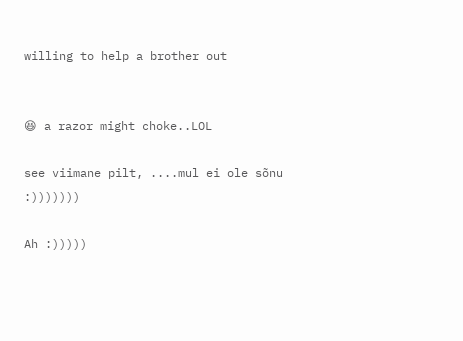willing to help a brother out


😆 a razor might choke..LOL

see viimane pilt, ....mul ei ole sõnu :)))))))

Ah :)))))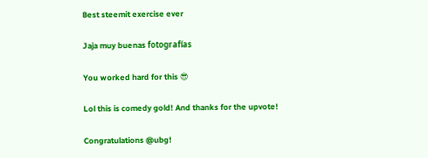Best steemit exercise ever

Jaja muy buenas fotografías

You worked hard for this 😎

Lol this is comedy gold! And thanks for the upvote!

Congratulations @ubg!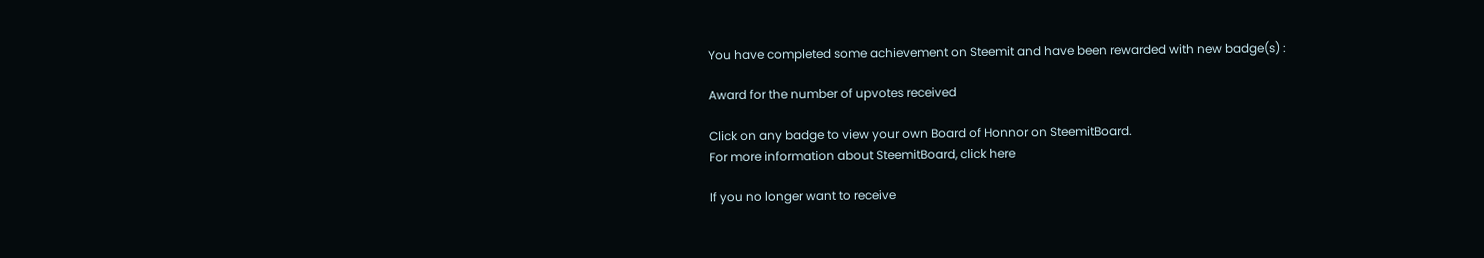You have completed some achievement on Steemit and have been rewarded with new badge(s) :

Award for the number of upvotes received

Click on any badge to view your own Board of Honnor on SteemitBoard.
For more information about SteemitBoard, click here

If you no longer want to receive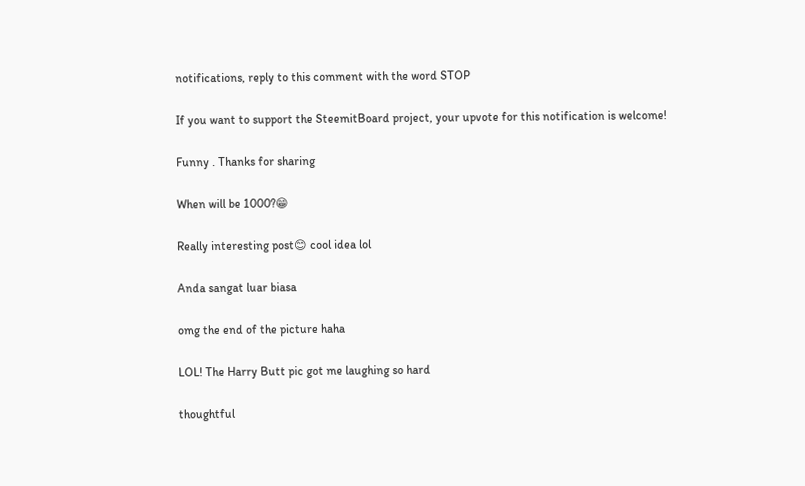notifications, reply to this comment with the word STOP

If you want to support the SteemitBoard project, your upvote for this notification is welcome!

Funny . Thanks for sharing

When will be 1000?😁

Really interesting post😊 cool idea lol

Anda sangat luar biasa

omg the end of the picture haha

LOL! The Harry Butt pic got me laughing so hard

thoughtful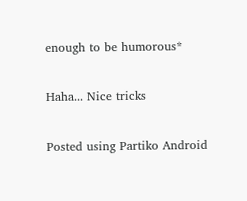enough to be humorous*

Haha... Nice tricks

Posted using Partiko Android